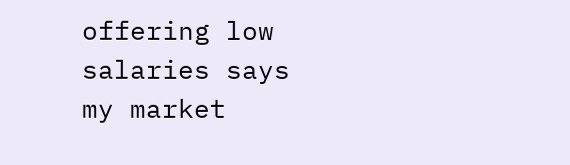offering low salaries says my market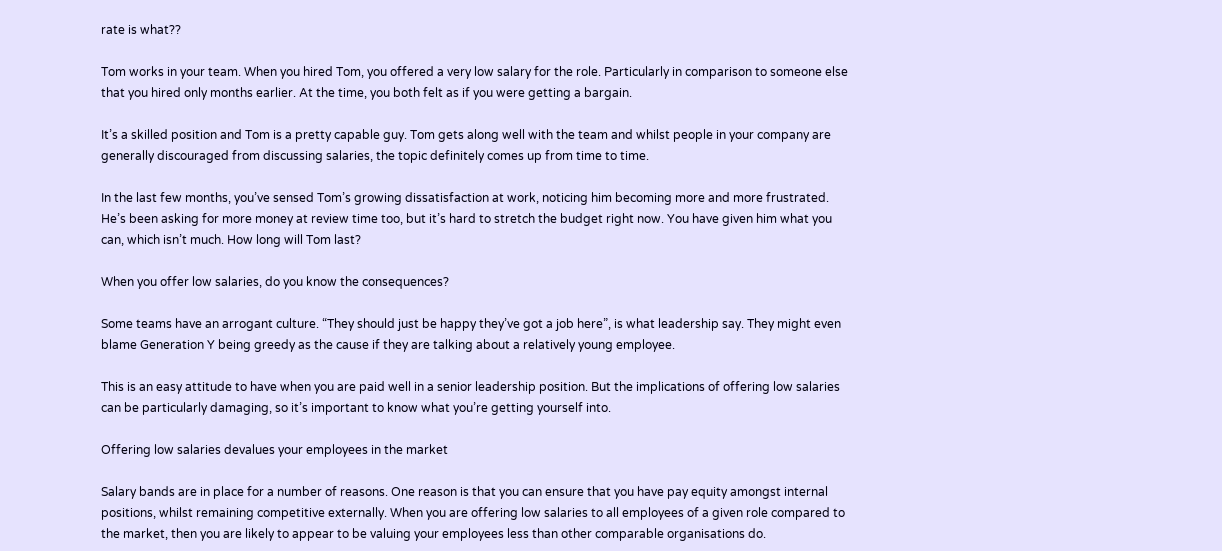rate is what??

Tom works in your team. When you hired Tom, you offered a very low salary for the role. Particularly in comparison to someone else that you hired only months earlier. At the time, you both felt as if you were getting a bargain.

It’s a skilled position and Tom is a pretty capable guy. Tom gets along well with the team and whilst people in your company are generally discouraged from discussing salaries, the topic definitely comes up from time to time.

In the last few months, you’ve sensed Tom’s growing dissatisfaction at work, noticing him becoming more and more frustrated. He’s been asking for more money at review time too, but it’s hard to stretch the budget right now. You have given him what you can, which isn’t much. How long will Tom last?

When you offer low salaries, do you know the consequences?

Some teams have an arrogant culture. “They should just be happy they’ve got a job here”, is what leadership say. They might even blame Generation Y being greedy as the cause if they are talking about a relatively young employee.

This is an easy attitude to have when you are paid well in a senior leadership position. But the implications of offering low salaries can be particularly damaging, so it’s important to know what you’re getting yourself into.

Offering low salaries devalues your employees in the market

Salary bands are in place for a number of reasons. One reason is that you can ensure that you have pay equity amongst internal positions, whilst remaining competitive externally. When you are offering low salaries to all employees of a given role compared to the market, then you are likely to appear to be valuing your employees less than other comparable organisations do.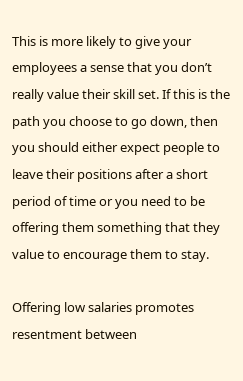This is more likely to give your employees a sense that you don’t really value their skill set. If this is the path you choose to go down, then you should either expect people to leave their positions after a short period of time or you need to be offering them something that they value to encourage them to stay.

Offering low salaries promotes resentment between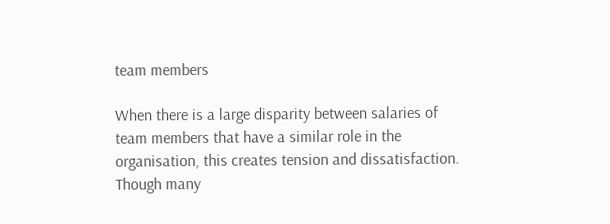team members

When there is a large disparity between salaries of team members that have a similar role in the organisation, this creates tension and dissatisfaction. Though many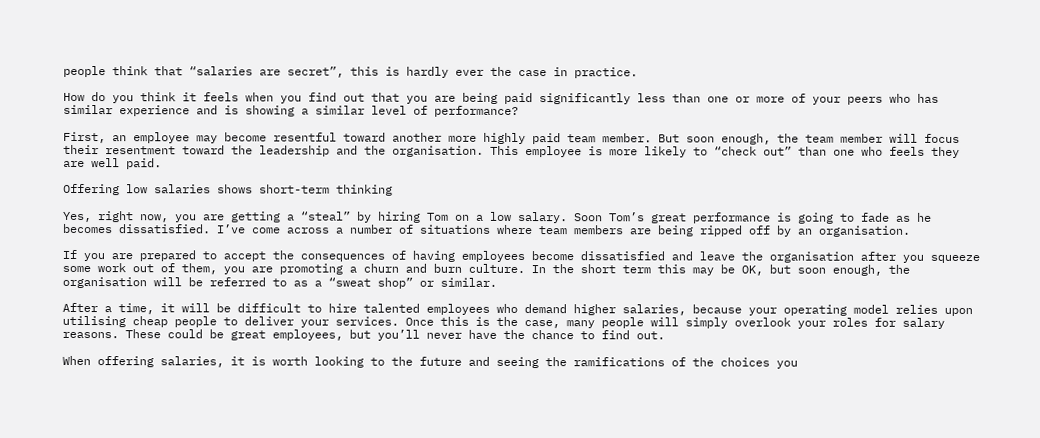people think that “salaries are secret”, this is hardly ever the case in practice.

How do you think it feels when you find out that you are being paid significantly less than one or more of your peers who has similar experience and is showing a similar level of performance?

First, an employee may become resentful toward another more highly paid team member. But soon enough, the team member will focus their resentment toward the leadership and the organisation. This employee is more likely to “check out” than one who feels they are well paid.

Offering low salaries shows short-term thinking

Yes, right now, you are getting a “steal” by hiring Tom on a low salary. Soon Tom’s great performance is going to fade as he becomes dissatisfied. I’ve come across a number of situations where team members are being ripped off by an organisation.

If you are prepared to accept the consequences of having employees become dissatisfied and leave the organisation after you squeeze some work out of them, you are promoting a churn and burn culture. In the short term this may be OK, but soon enough, the organisation will be referred to as a “sweat shop” or similar.

After a time, it will be difficult to hire talented employees who demand higher salaries, because your operating model relies upon utilising cheap people to deliver your services. Once this is the case, many people will simply overlook your roles for salary reasons. These could be great employees, but you’ll never have the chance to find out.

When offering salaries, it is worth looking to the future and seeing the ramifications of the choices you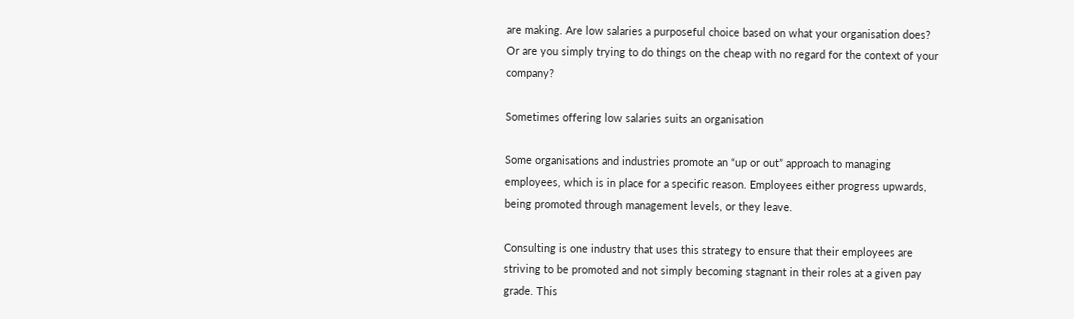are making. Are low salaries a purposeful choice based on what your organisation does? Or are you simply trying to do things on the cheap with no regard for the context of your company?

Sometimes offering low salaries suits an organisation

Some organisations and industries promote an “up or out” approach to managing employees, which is in place for a specific reason. Employees either progress upwards, being promoted through management levels, or they leave.

Consulting is one industry that uses this strategy to ensure that their employees are striving to be promoted and not simply becoming stagnant in their roles at a given pay grade. This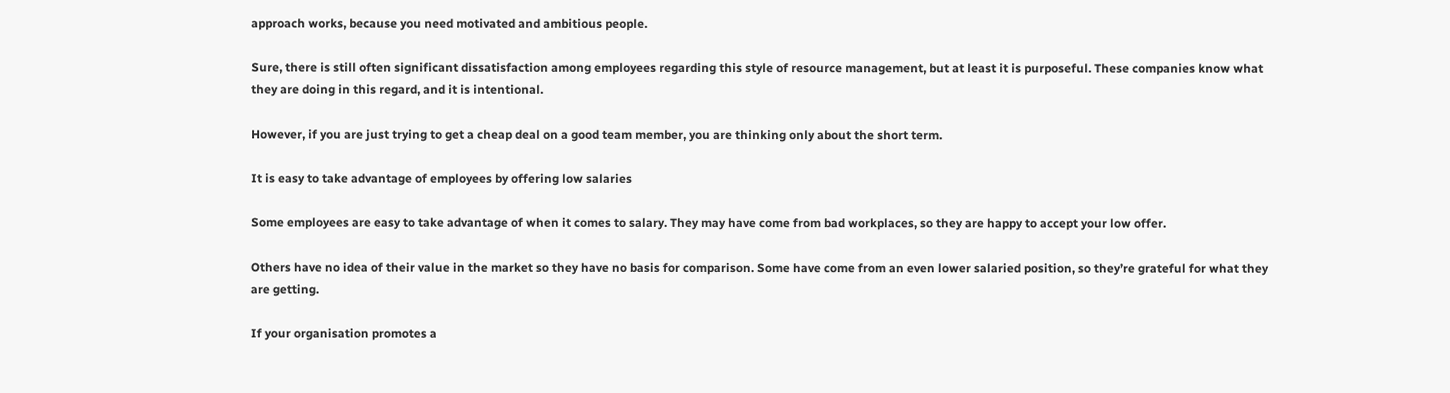approach works, because you need motivated and ambitious people.

Sure, there is still often significant dissatisfaction among employees regarding this style of resource management, but at least it is purposeful. These companies know what they are doing in this regard, and it is intentional.

However, if you are just trying to get a cheap deal on a good team member, you are thinking only about the short term.

It is easy to take advantage of employees by offering low salaries

Some employees are easy to take advantage of when it comes to salary. They may have come from bad workplaces, so they are happy to accept your low offer.

Others have no idea of their value in the market so they have no basis for comparison. Some have come from an even lower salaried position, so they’re grateful for what they are getting.

If your organisation promotes a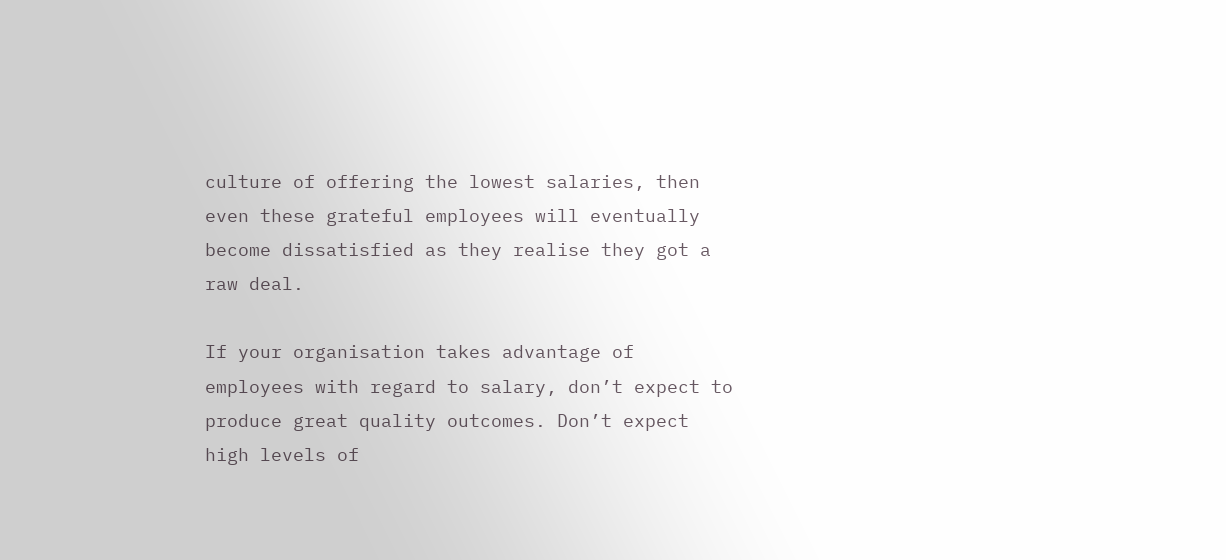culture of offering the lowest salaries, then even these grateful employees will eventually become dissatisfied as they realise they got a raw deal.

If your organisation takes advantage of employees with regard to salary, don’t expect to produce great quality outcomes. Don’t expect high levels of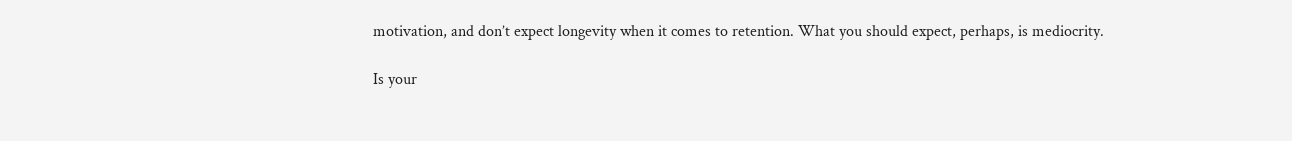motivation, and don’t expect longevity when it comes to retention. What you should expect, perhaps, is mediocrity.

Is your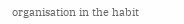organisation in the habit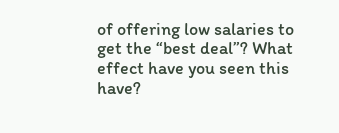of offering low salaries to get the “best deal”? What effect have you seen this have?